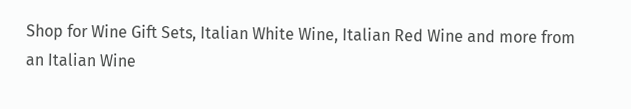Shop for Wine Gift Sets, Italian White Wine, Italian Red Wine and more from an Italian Wine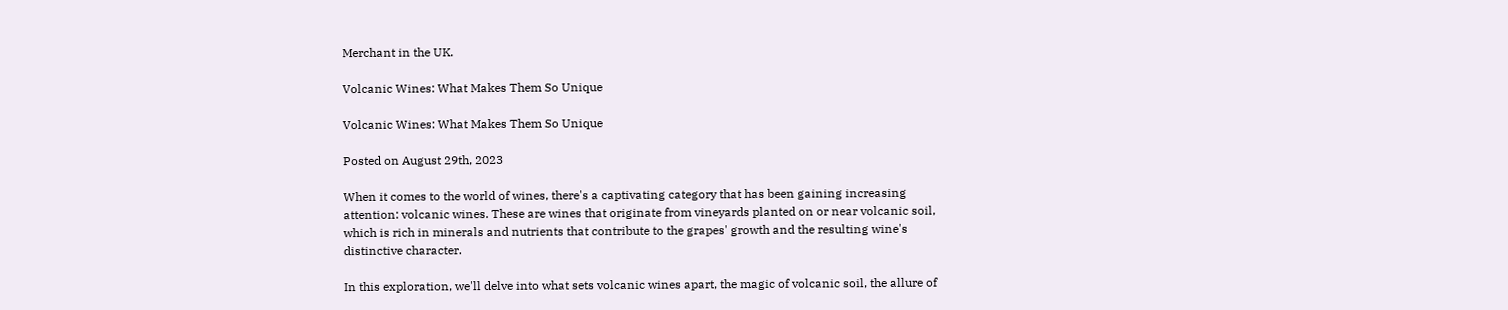Merchant in the UK.

Volcanic Wines: What Makes Them So Unique

Volcanic Wines: What Makes Them So Unique

Posted on August 29th, 2023

When it comes to the world of wines, there's a captivating category that has been gaining increasing attention: volcanic wines. These are wines that originate from vineyards planted on or near volcanic soil, which is rich in minerals and nutrients that contribute to the grapes' growth and the resulting wine's distinctive character.

In this exploration, we'll delve into what sets volcanic wines apart, the magic of volcanic soil, the allure of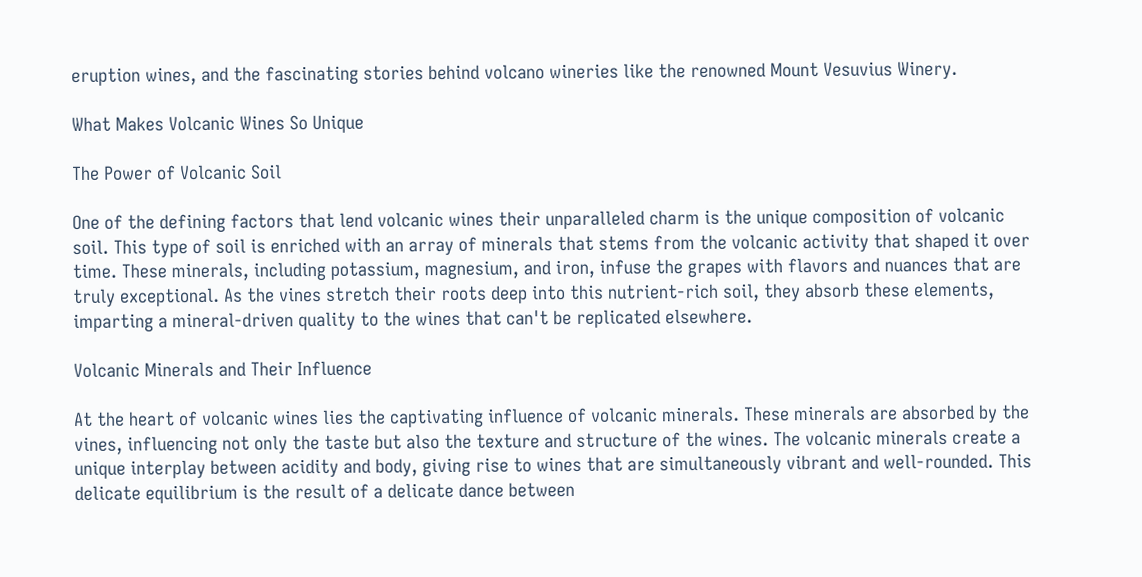eruption wines, and the fascinating stories behind volcano wineries like the renowned Mount Vesuvius Winery.

What Makes Volcanic Wines So Unique

The Power of Volcanic Soil

One of the defining factors that lend volcanic wines their unparalleled charm is the unique composition of volcanic soil. This type of soil is enriched with an array of minerals that stems from the volcanic activity that shaped it over time. These minerals, including potassium, magnesium, and iron, infuse the grapes with flavors and nuances that are truly exceptional. As the vines stretch their roots deep into this nutrient-rich soil, they absorb these elements, imparting a mineral-driven quality to the wines that can't be replicated elsewhere.

Volcanic Minerals and Their Influence

At the heart of volcanic wines lies the captivating influence of volcanic minerals. These minerals are absorbed by the vines, influencing not only the taste but also the texture and structure of the wines. The volcanic minerals create a unique interplay between acidity and body, giving rise to wines that are simultaneously vibrant and well-rounded. This delicate equilibrium is the result of a delicate dance between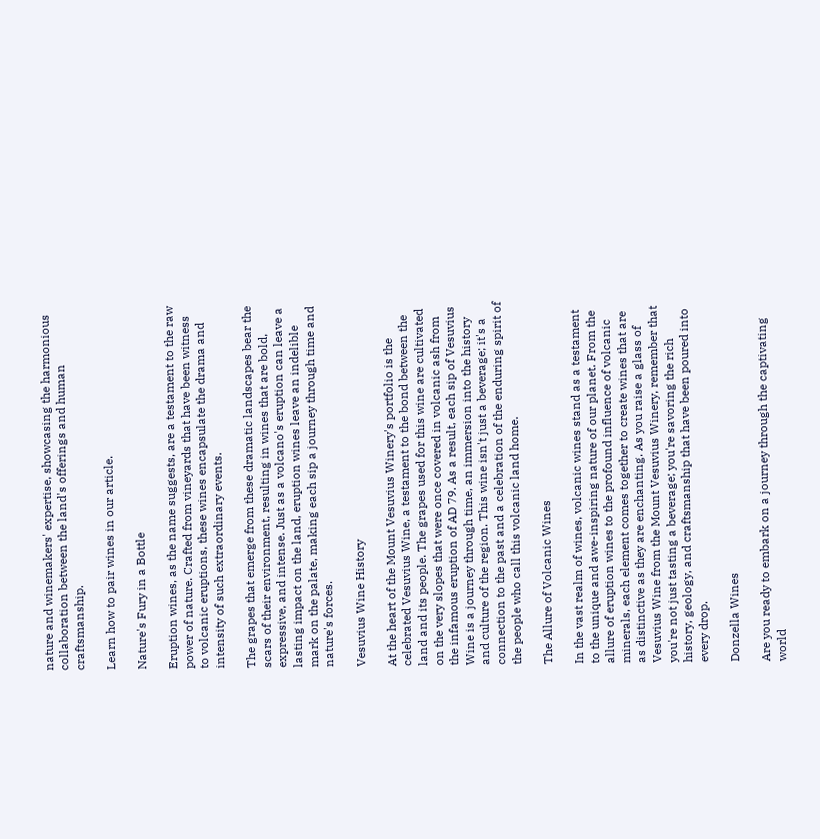nature and winemakers' expertise, showcasing the harmonious collaboration between the land's offerings and human craftsmanship.

Learn how to pair wines in our article.

Nature's Fury in a Bottle

Eruption wines, as the name suggests, are a testament to the raw power of nature. Crafted from vineyards that have been witness to volcanic eruptions, these wines encapsulate the drama and intensity of such extraordinary events.

The grapes that emerge from these dramatic landscapes bear the scars of their environment, resulting in wines that are bold, expressive, and intense. Just as a volcano's eruption can leave a lasting impact on the land, eruption wines leave an indelible mark on the palate, making each sip a journey through time and nature's forces.

Vesuvius Wine History

At the heart of the Mount Vesuvius Winery's portfolio is the celebrated Vesuvius Wine, a testament to the bond between the land and its people. The grapes used for this wine are cultivated on the very slopes that were once covered in volcanic ash from the infamous eruption of AD 79. As a result, each sip of Vesuvius Wine is a journey through time, an immersion into the history and culture of the region. This wine isn't just a beverage; it's a connection to the past and a celebration of the enduring spirit of the people who call this volcanic land home.

The Allure of Volcanic Wines

In the vast realm of wines, volcanic wines stand as a testament to the unique and awe-inspiring nature of our planet. From the allure of eruption wines to the profound influence of volcanic minerals, each element comes together to create wines that are as distinctive as they are enchanting. As you raise a glass of Vesuvius Wine from the Mount Vesuvius Winery, remember that you're not just tasting a beverage; you're savoring the rich history, geology, and craftsmanship that have been poured into every drop.

Donzella Wines

Are you ready to embark on a journey through the captivating world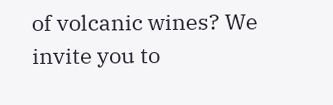of volcanic wines? We invite you to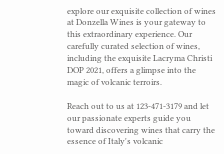explore our exquisite collection of wines at Donzella Wines is your gateway to this extraordinary experience. Our carefully curated selection of wines, including the exquisite Lacryma Christi DOP 2021, offers a glimpse into the magic of volcanic terroirs.

Reach out to us at 123-471-3179 and let our passionate experts guide you toward discovering wines that carry the essence of Italy's volcanic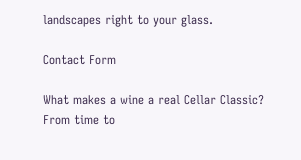landscapes right to your glass.

Contact Form

What makes a wine a real Cellar Classic? From time to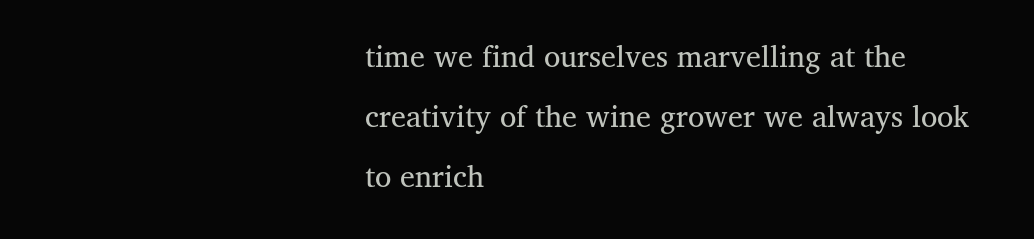time we find ourselves marvelling at the creativity of the wine grower we always look to enrich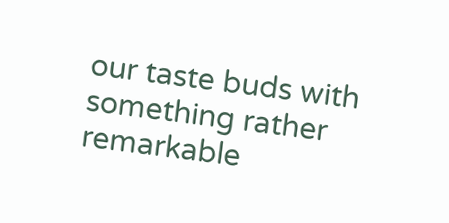our taste buds with something rather remarkable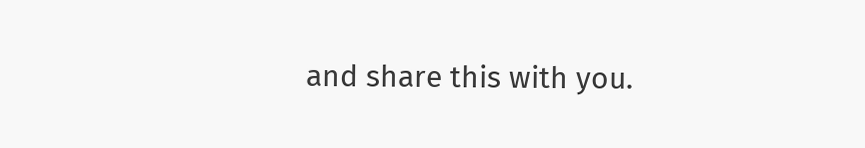and share this with you.